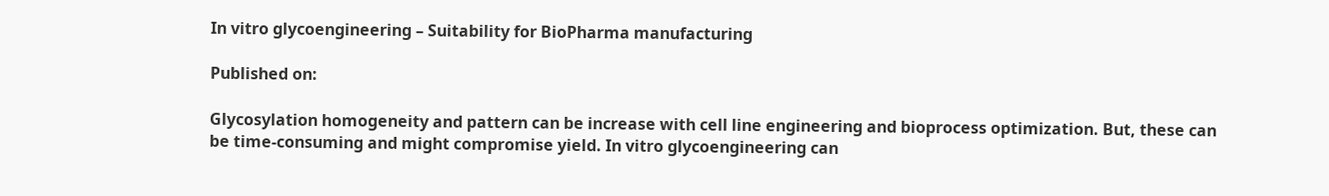In vitro glycoengineering – Suitability for BioPharma manufacturing

Published on:

Glycosylation homogeneity and pattern can be increase with cell line engineering and bioprocess optimization. But, these can be time-consuming and might compromise yield. In vitro glycoengineering can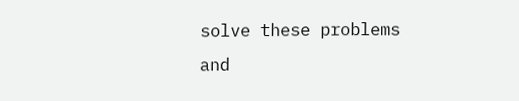solve these problems and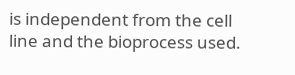is independent from the cell line and the bioprocess used.